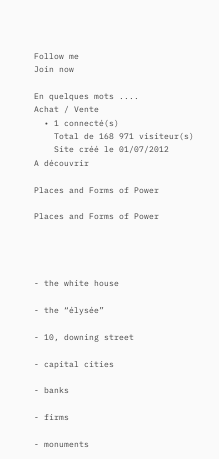Follow me
Join now

En quelques mots ....
Achat / Vente
  • 1 connecté(s)
    Total de 168 971 visiteur(s)
    Site créé le 01/07/2012
A découvrir

Places and Forms of Power

Places and Forms of Power




- the white house

- the “élysée”

- 10, downing street

- capital cities

- banks

- firms

- monuments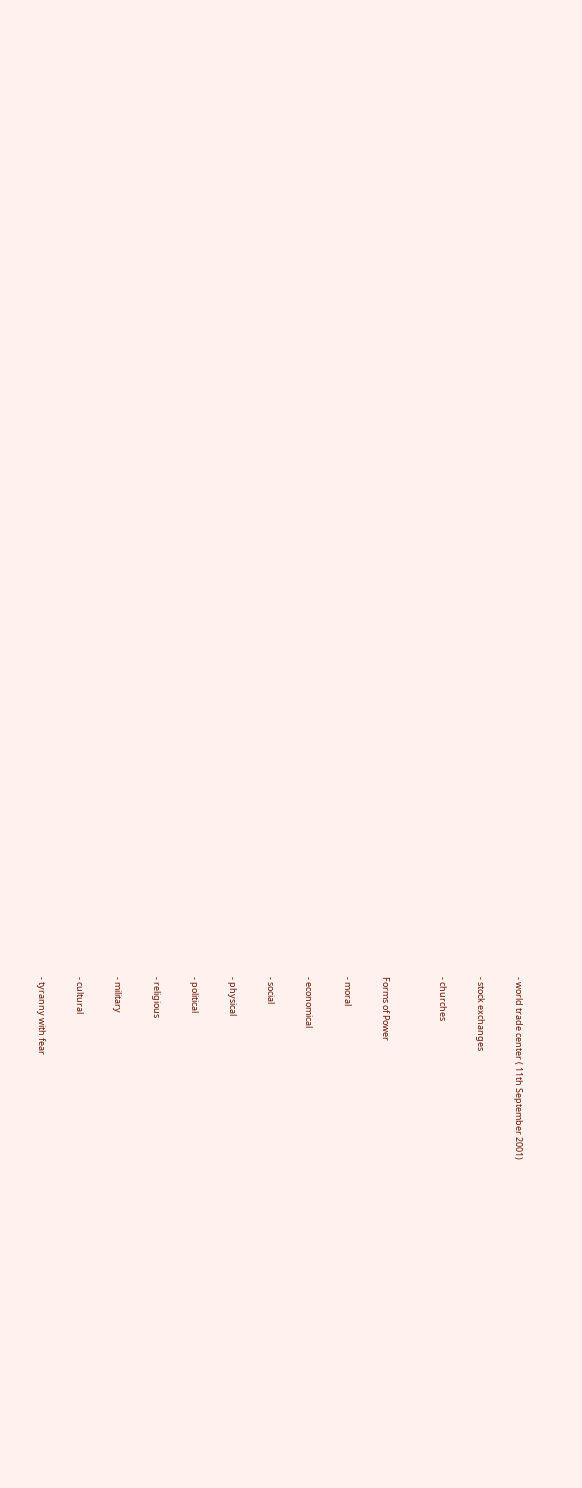- world trade center ( 11th September 2001)

- stock exchanges

- churches


Forms of Power

- moral

- economical

- social

- physical

- political

- religious

- military

- cultural

- tyranny with fear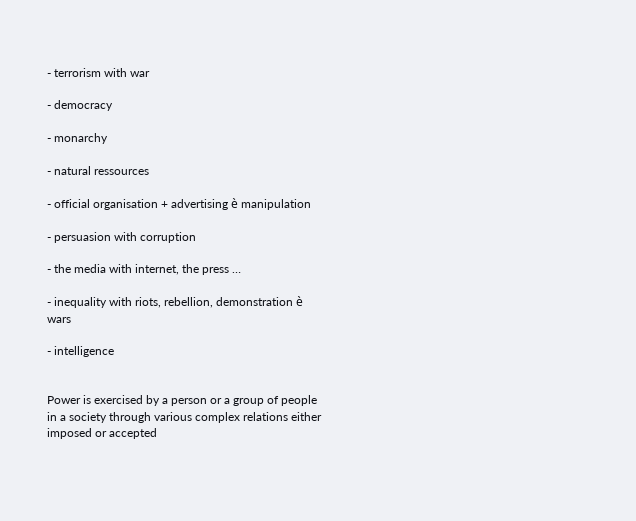- terrorism with war

- democracy

- monarchy

- natural ressources

- official organisation + advertising è manipulation

- persuasion with corruption

- the media with internet, the press …

- inequality with riots, rebellion, demonstration è wars

- intelligence


Power is exercised by a person or a group of people in a society through various complex relations either imposed or accepted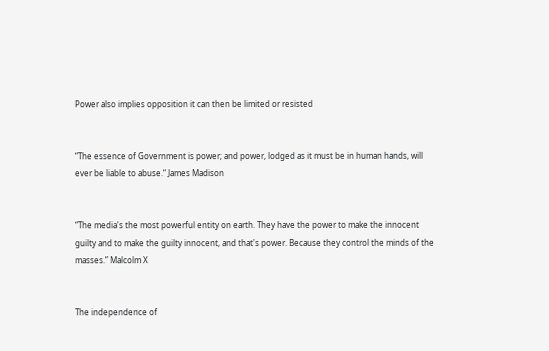Power also implies opposition it can then be limited or resisted


“The essence of Government is power; and power, lodged as it must be in human hands, will ever be liable to abuse.“ James Madison


“The media's the most powerful entity on earth. They have the power to make the innocent guilty and to make the guilty innocent, and that's power. Because they control the minds of the masses.” Malcolm X


The independence of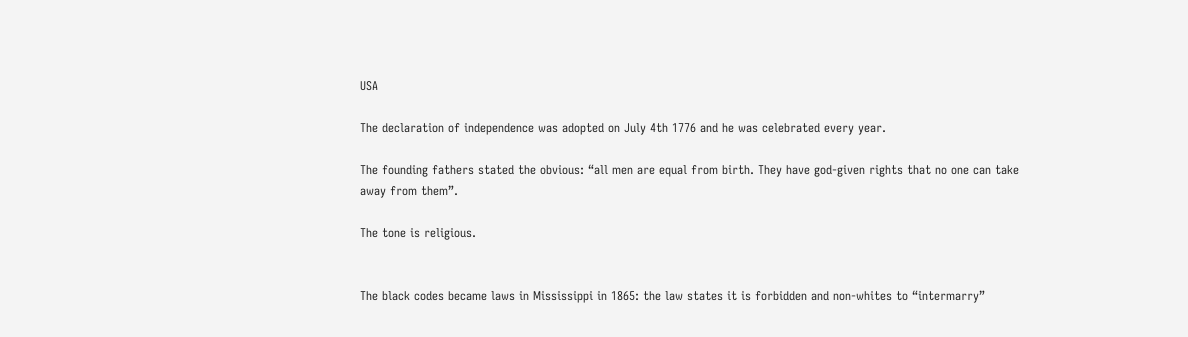USA

The declaration of independence was adopted on July 4th 1776 and he was celebrated every year.

The founding fathers stated the obvious: “all men are equal from birth. They have god-given rights that no one can take away from them”.

The tone is religious.


The black codes became laws in Mississippi in 1865: the law states it is forbidden and non-whites to “intermarry”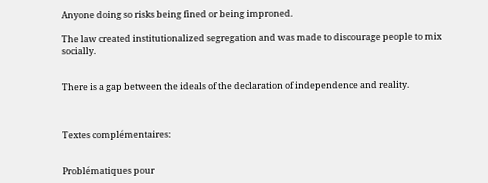Anyone doing so risks being fined or being improned.

The law created institutionalized segregation and was made to discourage people to mix socially.


There is a gap between the ideals of the declaration of independence and reality.



Textes complémentaires:


Problématiques pour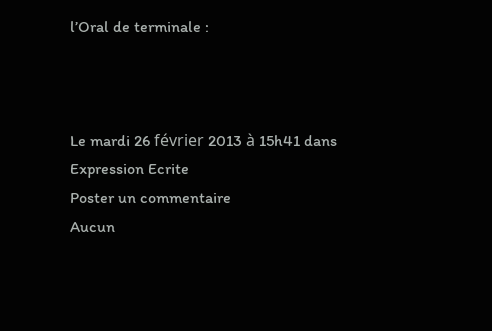l’Oral de terminale :



Le mardi 26 février 2013 à 15h41 dans Expression Ecrite
Poster un commentaire
Aucun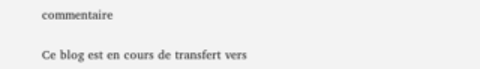commentaire

Ce blog est en cours de transfert vers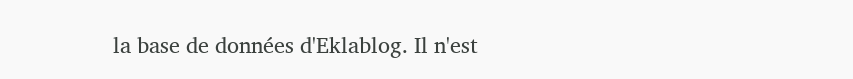la base de données d'Eklablog. Il n'est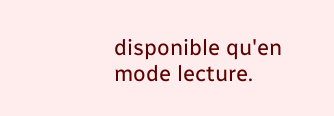disponible qu'en mode lecture.